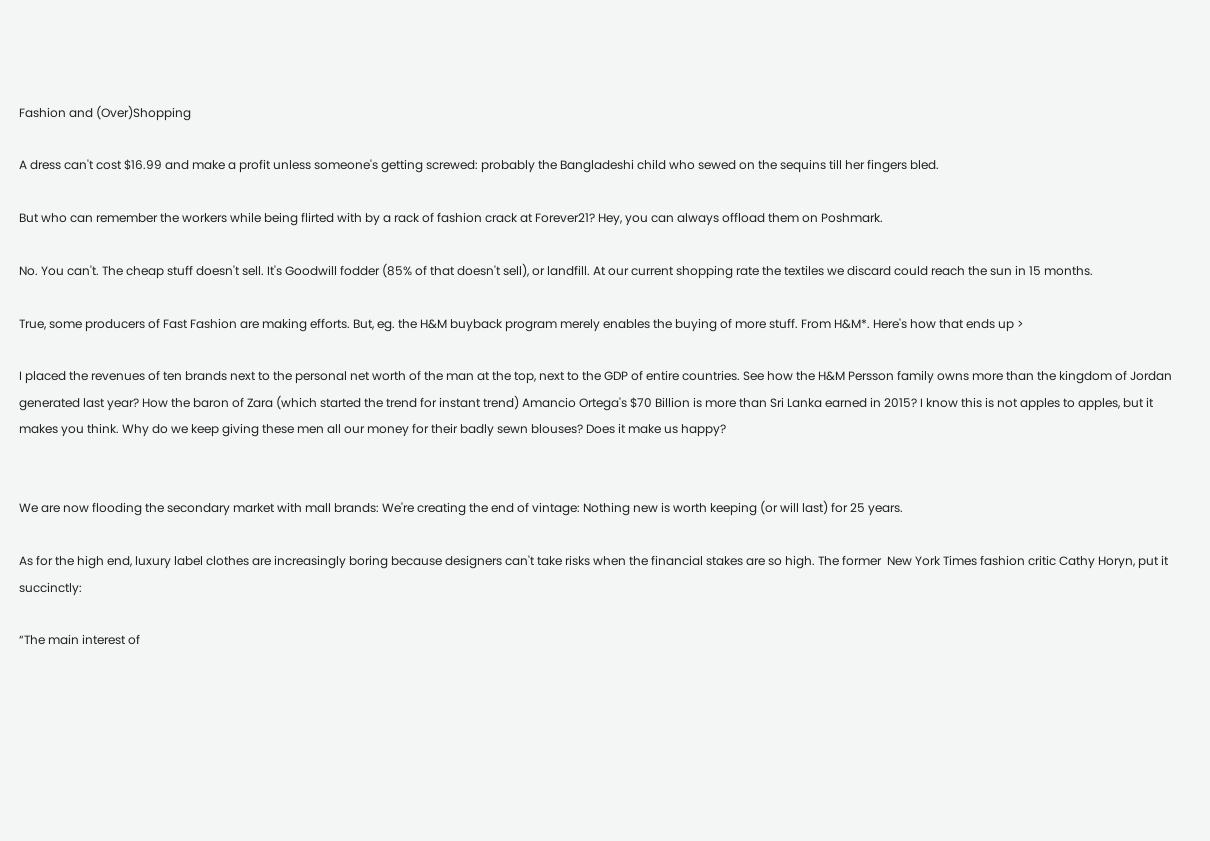Fashion and (Over)Shopping

A dress can't cost $16.99 and make a profit unless someone's getting screwed: probably the Bangladeshi child who sewed on the sequins till her fingers bled.

But who can remember the workers while being flirted with by a rack of fashion crack at Forever21? Hey, you can always offload them on Poshmark.

No. You can't. The cheap stuff doesn't sell. It's Goodwill fodder (85% of that doesn't sell), or landfill. At our current shopping rate the textiles we discard could reach the sun in 15 months.

True, some producers of Fast Fashion are making efforts. But, eg. the H&M buyback program merely enables the buying of more stuff. From H&M*. Here's how that ends up >

I placed the revenues of ten brands next to the personal net worth of the man at the top, next to the GDP of entire countries. See how the H&M Persson family owns more than the kingdom of Jordan generated last year? How the baron of Zara (which started the trend for instant trend) Amancio Ortega's $70 Billion is more than Sri Lanka earned in 2015? I know this is not apples to apples, but it makes you think. Why do we keep giving these men all our money for their badly sewn blouses? Does it make us happy?


We are now flooding the secondary market with mall brands: We're creating the end of vintage: Nothing new is worth keeping (or will last) for 25 years.

As for the high end, luxury label clothes are increasingly boring because designers can't take risks when the financial stakes are so high. The former  New York Times fashion critic Cathy Horyn, put it succinctly:

“The main interest of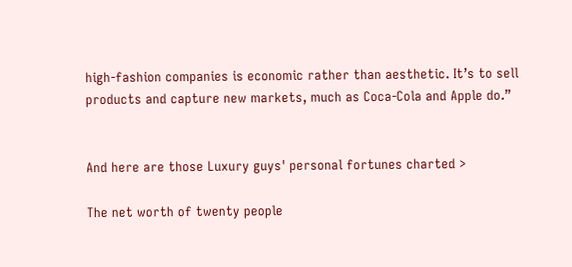high-fashion companies is economic rather than aesthetic. It’s to sell products and capture new markets, much as Coca-Cola and Apple do.”


And here are those Luxury guys' personal fortunes charted >

The net worth of twenty people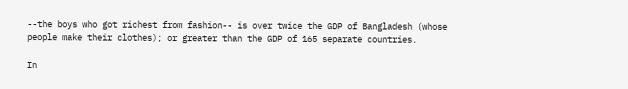--the boys who got richest from fashion-- is over twice the GDP of Bangladesh (whose people make their clothes); or greater than the GDP of 165 separate countries.

In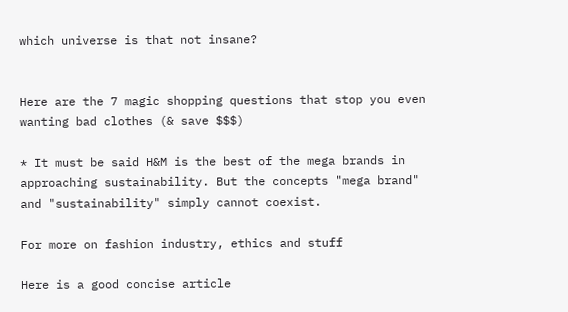which universe is that not insane?


Here are the 7 magic shopping questions that stop you even wanting bad clothes (& save $$$)

* It must be said H&M is the best of the mega brands in approaching sustainability. But the concepts "mega brand" and "sustainability" simply cannot coexist.

For more on fashion industry, ethics and stuff

Here is a good concise article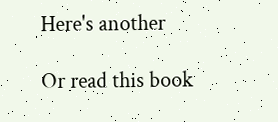Here's another

Or read this book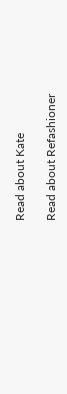Read about Kate

Read about Refashioner